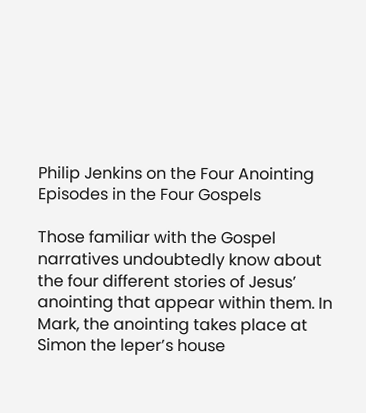Philip Jenkins on the Four Anointing Episodes in the Four Gospels

Those familiar with the Gospel narratives undoubtedly know about the four different stories of Jesus’ anointing that appear within them. In Mark, the anointing takes place at Simon the leper’s house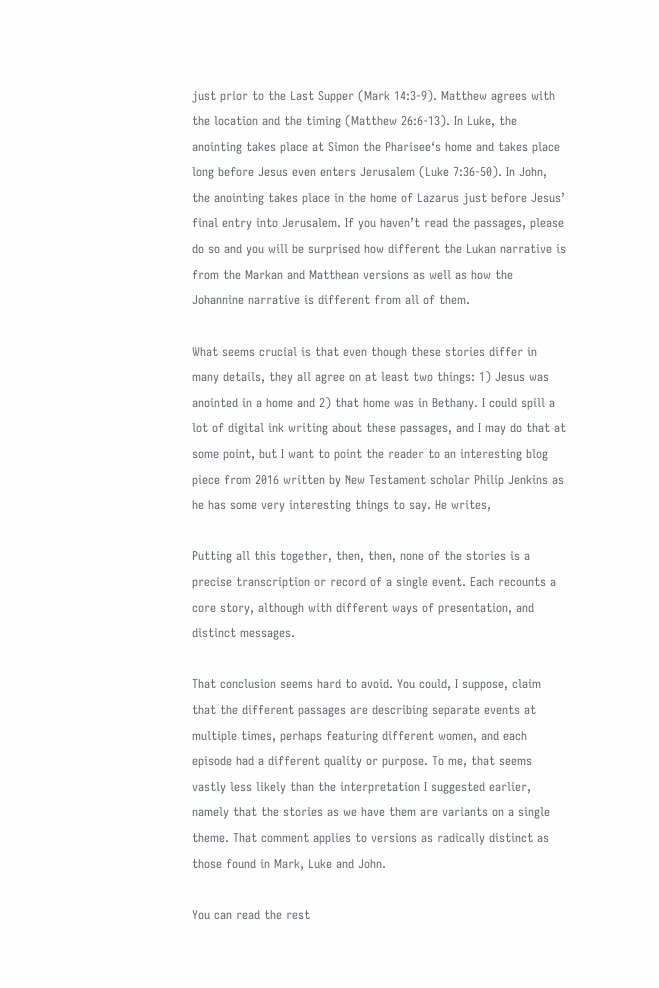just prior to the Last Supper (Mark 14:3-9). Matthew agrees with the location and the timing (Matthew 26:6-13). In Luke, the anointing takes place at Simon the Pharisee‘s home and takes place long before Jesus even enters Jerusalem (Luke 7:36-50). In John, the anointing takes place in the home of Lazarus just before Jesus’ final entry into Jerusalem. If you haven’t read the passages, please do so and you will be surprised how different the Lukan narrative is from the Markan and Matthean versions as well as how the Johannine narrative is different from all of them.

What seems crucial is that even though these stories differ in many details, they all agree on at least two things: 1) Jesus was anointed in a home and 2) that home was in Bethany. I could spill a lot of digital ink writing about these passages, and I may do that at some point, but I want to point the reader to an interesting blog piece from 2016 written by New Testament scholar Philip Jenkins as he has some very interesting things to say. He writes,

Putting all this together, then, then, none of the stories is a precise transcription or record of a single event. Each recounts a core story, although with different ways of presentation, and distinct messages.

That conclusion seems hard to avoid. You could, I suppose, claim that the different passages are describing separate events at multiple times, perhaps featuring different women, and each episode had a different quality or purpose. To me, that seems vastly less likely than the interpretation I suggested earlier, namely that the stories as we have them are variants on a single theme. That comment applies to versions as radically distinct as those found in Mark, Luke and John.

You can read the rest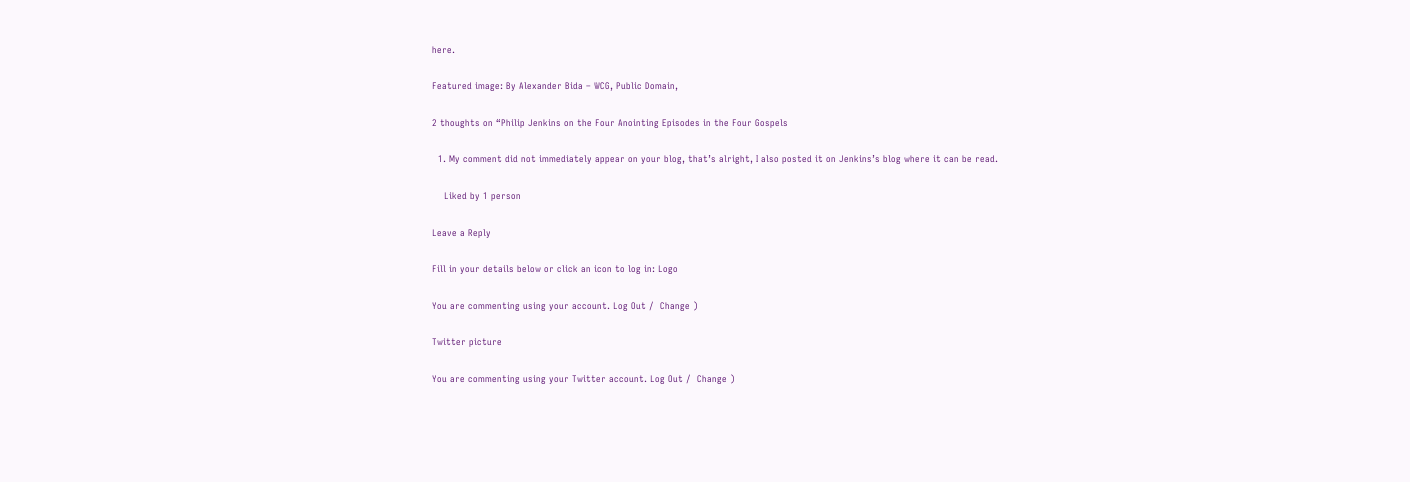here.

Featured image: By Alexander Bida – WCG, Public Domain,

2 thoughts on “Philip Jenkins on the Four Anointing Episodes in the Four Gospels

  1. My comment did not immediately appear on your blog, that’s alright, I also posted it on Jenkins’s blog where it can be read.

    Liked by 1 person

Leave a Reply

Fill in your details below or click an icon to log in: Logo

You are commenting using your account. Log Out /  Change )

Twitter picture

You are commenting using your Twitter account. Log Out /  Change )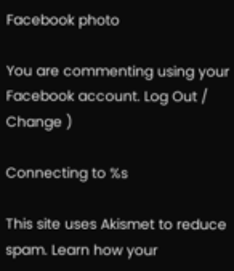Facebook photo

You are commenting using your Facebook account. Log Out /  Change )

Connecting to %s

This site uses Akismet to reduce spam. Learn how your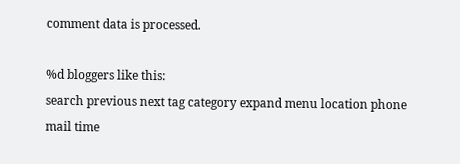comment data is processed.

%d bloggers like this:
search previous next tag category expand menu location phone mail time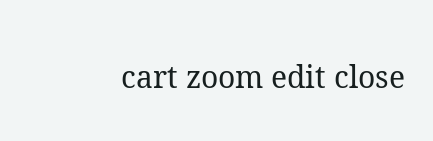cart zoom edit close